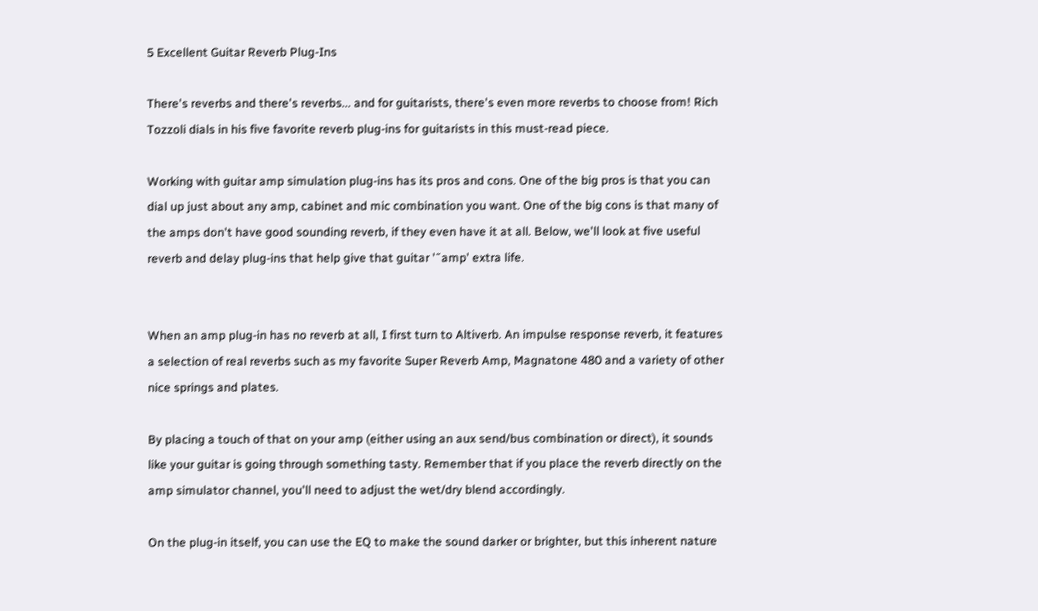5 Excellent Guitar Reverb Plug-Ins

There's reverbs and there's reverbs... and for guitarists, there's even more reverbs to choose from! Rich Tozzoli dials in his five favorite reverb plug-ins for guitarists in this must-read piece.

Working with guitar amp simulation plug-ins has its pros and cons. One of the big pros is that you can dial up just about any amp, cabinet and mic combination you want. One of the big cons is that many of the amps don't have good sounding reverb, if they even have it at all. Below, we'll look at five useful reverb and delay plug-ins that help give that guitar '˜amp' extra life.


When an amp plug-in has no reverb at all, I first turn to Altiverb. An impulse response reverb, it features a selection of real reverbs such as my favorite Super Reverb Amp, Magnatone 480 and a variety of other nice springs and plates.

By placing a touch of that on your amp (either using an aux send/bus combination or direct), it sounds like your guitar is going through something tasty. Remember that if you place the reverb directly on the amp simulator channel, you'll need to adjust the wet/dry blend accordingly.

On the plug-in itself, you can use the EQ to make the sound darker or brighter, but this inherent nature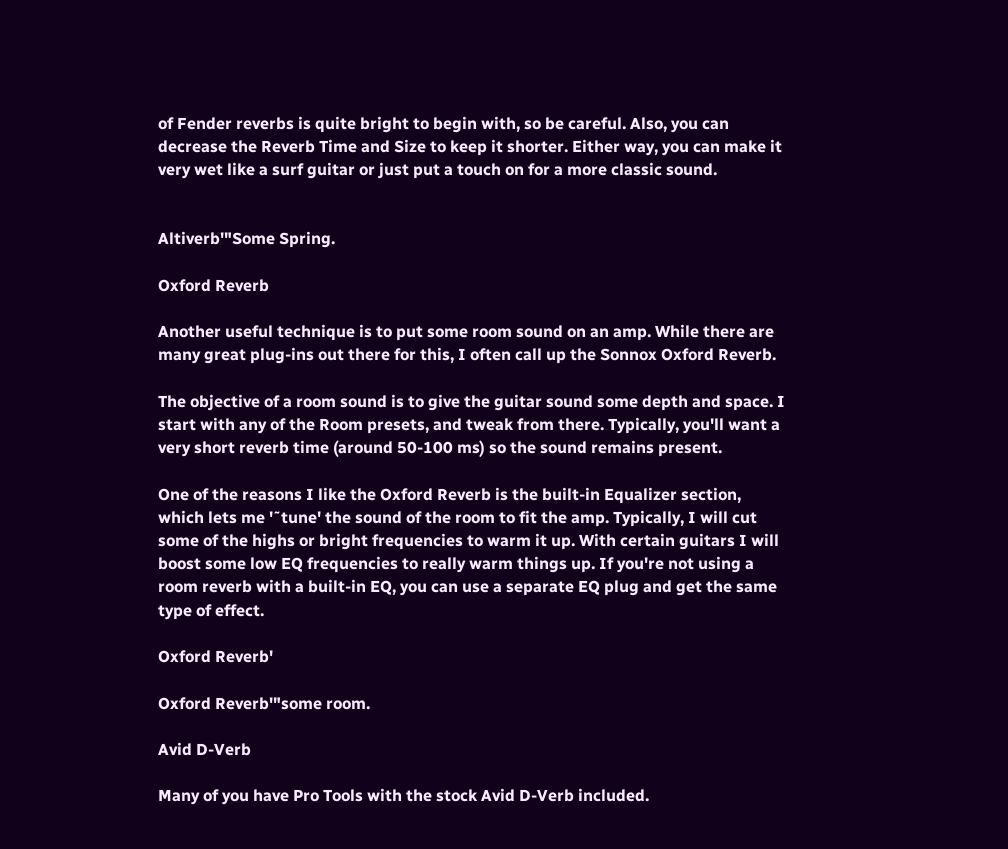of Fender reverbs is quite bright to begin with, so be careful. Also, you can decrease the Reverb Time and Size to keep it shorter. Either way, you can make it very wet like a surf guitar or just put a touch on for a more classic sound.


Altiverb'"Some Spring.

Oxford Reverb

Another useful technique is to put some room sound on an amp. While there are many great plug-ins out there for this, I often call up the Sonnox Oxford Reverb.

The objective of a room sound is to give the guitar sound some depth and space. I start with any of the Room presets, and tweak from there. Typically, you'll want a very short reverb time (around 50-100 ms) so the sound remains present.

One of the reasons I like the Oxford Reverb is the built-in Equalizer section, which lets me '˜tune' the sound of the room to fit the amp. Typically, I will cut some of the highs or bright frequencies to warm it up. With certain guitars I will boost some low EQ frequencies to really warm things up. If you're not using a room reverb with a built-in EQ, you can use a separate EQ plug and get the same type of effect.

Oxford Reverb'

Oxford Reverb'"some room.

Avid D-Verb

Many of you have Pro Tools with the stock Avid D-Verb included.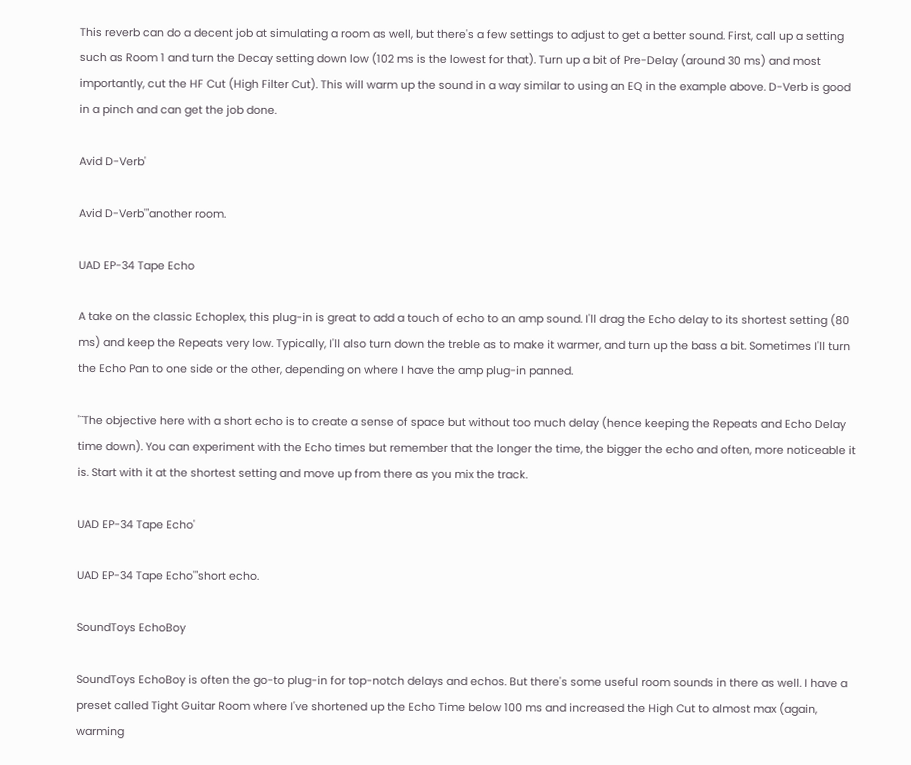This reverb can do a decent job at simulating a room as well, but there's a few settings to adjust to get a better sound. First, call up a setting such as Room 1 and turn the Decay setting down low (102 ms is the lowest for that). Turn up a bit of Pre-Delay (around 30 ms) and most importantly, cut the HF Cut (High Filter Cut). This will warm up the sound in a way similar to using an EQ in the example above. D-Verb is good in a pinch and can get the job done.

Avid D-Verb'

Avid D-Verb'"another room.

UAD EP-34 Tape Echo

A take on the classic Echoplex, this plug-in is great to add a touch of echo to an amp sound. I'll drag the Echo delay to its shortest setting (80 ms) and keep the Repeats very low. Typically, I'll also turn down the treble as to make it warmer, and turn up the bass a bit. Sometimes I'll turn the Echo Pan to one side or the other, depending on where I have the amp plug-in panned.

'¨The objective here with a short echo is to create a sense of space but without too much delay (hence keeping the Repeats and Echo Delay time down). You can experiment with the Echo times but remember that the longer the time, the bigger the echo and often, more noticeable it is. Start with it at the shortest setting and move up from there as you mix the track.

UAD EP-34 Tape Echo'

UAD EP-34 Tape Echo'"short echo.

SoundToys EchoBoy

SoundToys EchoBoy is often the go-to plug-in for top-notch delays and echos. But there's some useful room sounds in there as well. I have a preset called Tight Guitar Room where I've shortened up the Echo Time below 100 ms and increased the High Cut to almost max (again, warming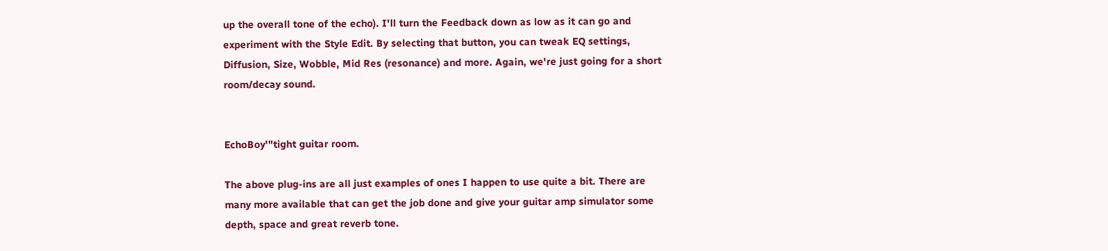up the overall tone of the echo). I'll turn the Feedback down as low as it can go and experiment with the Style Edit. By selecting that button, you can tweak EQ settings, Diffusion, Size, Wobble, Mid Res (resonance) and more. Again, we're just going for a short room/decay sound.


EchoBoy'"tight guitar room.

The above plug-ins are all just examples of ones I happen to use quite a bit. There are many more available that can get the job done and give your guitar amp simulator some depth, space and great reverb tone.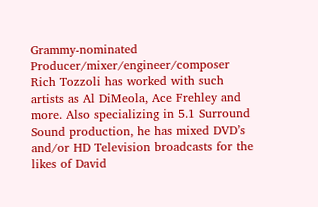Grammy-nominated Producer/mixer/engineer/composer Rich Tozzoli has worked with such artists as Al DiMeola, Ace Frehley and more. Also specializing in 5.1 Surround Sound production, he has mixed DVD’s and/or HD Television broadcasts for the likes of David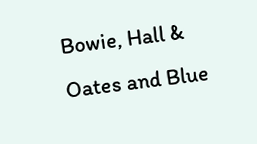Bowie, Hall & Oates and Blue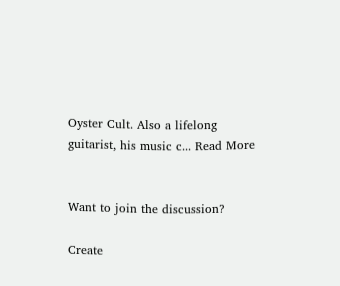Oyster Cult. Also a lifelong guitarist, his music c... Read More


Want to join the discussion?

Create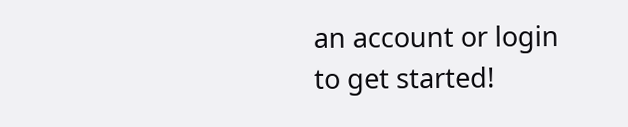an account or login to get started!